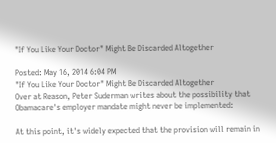"If You Like Your Doctor" Might Be Discarded Altogether

Posted: May 16, 2014 6:04 PM
"If You Like Your Doctor" Might Be Discarded Altogether
Over at Reason, Peter Suderman writes about the possibility that Obamacare's employer mandate might never be implemented:

At this point, it's widely expected that the provision will remain in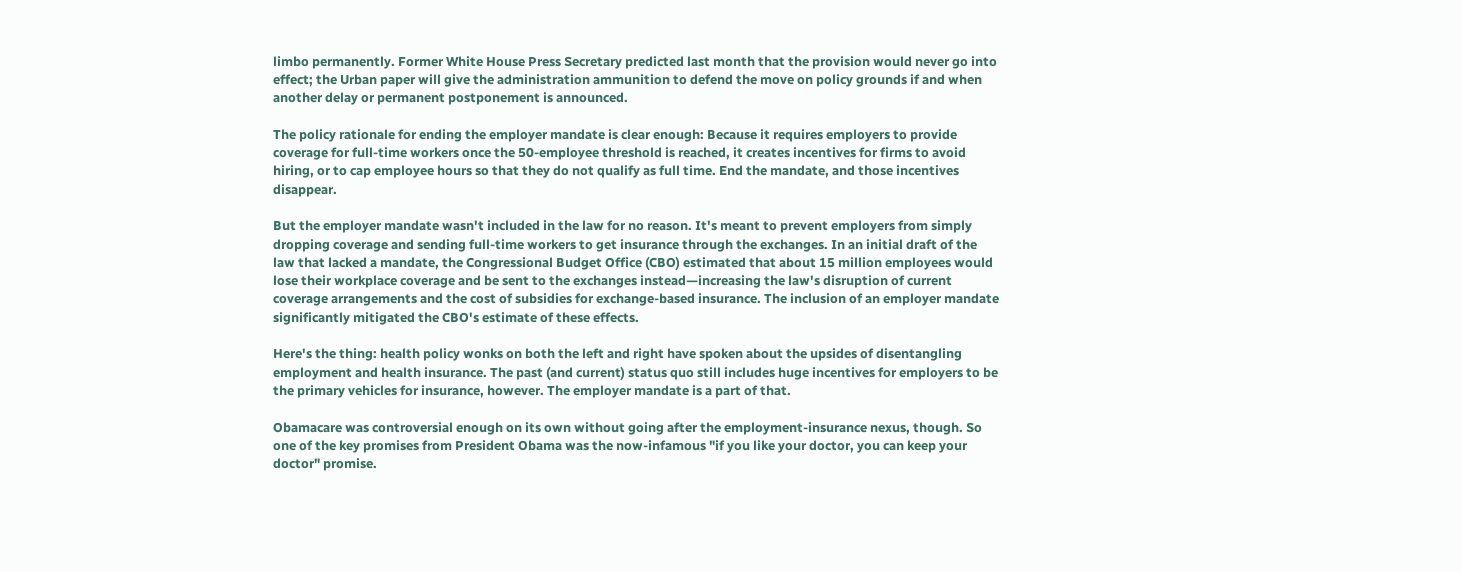limbo permanently. Former White House Press Secretary predicted last month that the provision would never go into effect; the Urban paper will give the administration ammunition to defend the move on policy grounds if and when another delay or permanent postponement is announced.

The policy rationale for ending the employer mandate is clear enough: Because it requires employers to provide coverage for full-time workers once the 50-employee threshold is reached, it creates incentives for firms to avoid hiring, or to cap employee hours so that they do not qualify as full time. End the mandate, and those incentives disappear.

But the employer mandate wasn't included in the law for no reason. It's meant to prevent employers from simply dropping coverage and sending full-time workers to get insurance through the exchanges. In an initial draft of the law that lacked a mandate, the Congressional Budget Office (CBO) estimated that about 15 million employees would lose their workplace coverage and be sent to the exchanges instead—increasing the law's disruption of current coverage arrangements and the cost of subsidies for exchange-based insurance. The inclusion of an employer mandate significantly mitigated the CBO's estimate of these effects.

Here's the thing: health policy wonks on both the left and right have spoken about the upsides of disentangling employment and health insurance. The past (and current) status quo still includes huge incentives for employers to be the primary vehicles for insurance, however. The employer mandate is a part of that.

Obamacare was controversial enough on its own without going after the employment-insurance nexus, though. So one of the key promises from President Obama was the now-infamous "if you like your doctor, you can keep your doctor" promise.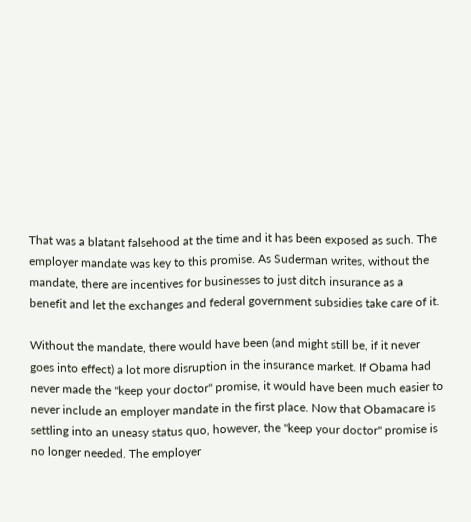That was a blatant falsehood at the time and it has been exposed as such. The employer mandate was key to this promise. As Suderman writes, without the mandate, there are incentives for businesses to just ditch insurance as a benefit and let the exchanges and federal government subsidies take care of it.

Without the mandate, there would have been (and might still be, if it never goes into effect) a lot more disruption in the insurance market. If Obama had never made the "keep your doctor" promise, it would have been much easier to never include an employer mandate in the first place. Now that Obamacare is settling into an uneasy status quo, however, the "keep your doctor" promise is no longer needed. The employer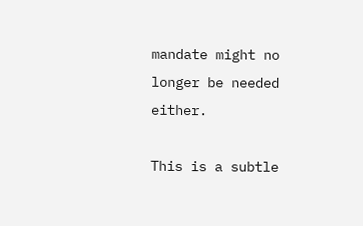mandate might no longer be needed either.

This is a subtle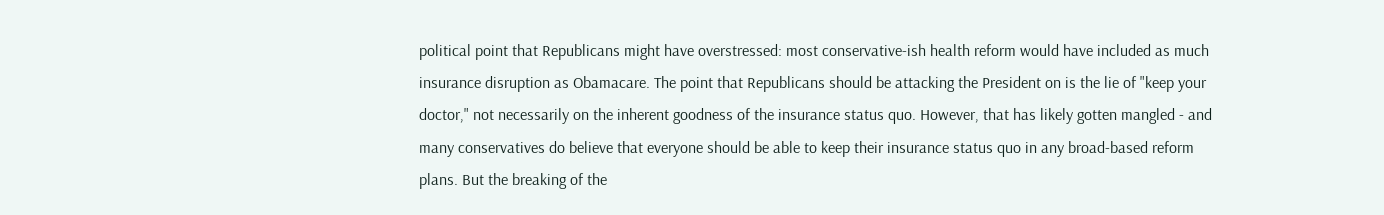political point that Republicans might have overstressed: most conservative-ish health reform would have included as much insurance disruption as Obamacare. The point that Republicans should be attacking the President on is the lie of "keep your doctor," not necessarily on the inherent goodness of the insurance status quo. However, that has likely gotten mangled - and many conservatives do believe that everyone should be able to keep their insurance status quo in any broad-based reform plans. But the breaking of the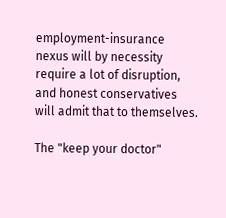employment-insurance nexus will by necessity require a lot of disruption, and honest conservatives will admit that to themselves.

The "keep your doctor"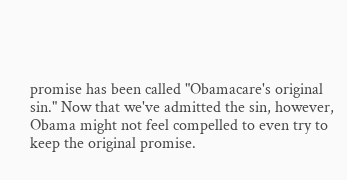promise has been called "Obamacare's original sin." Now that we've admitted the sin, however, Obama might not feel compelled to even try to keep the original promise.